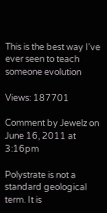This is the best way I've ever seen to teach someone evolution

Views: 187701

Comment by Jewelz on June 16, 2011 at 3:16pm

Polystrate is not a standard geological term. It is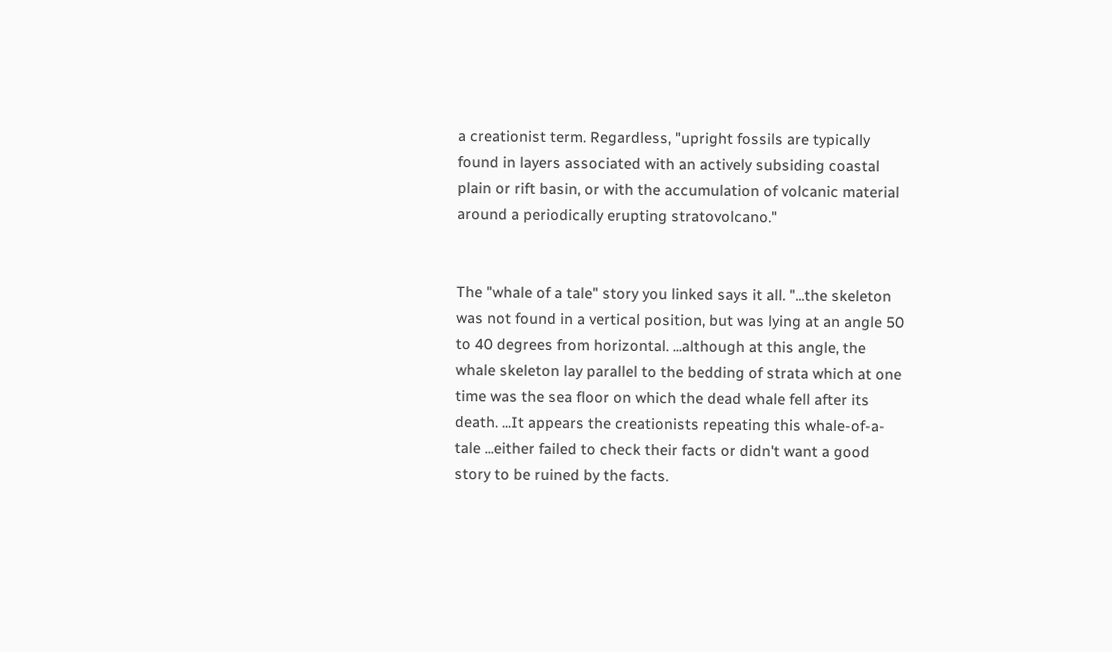a creationist term. Regardless, "upright fossils are typically found in layers associated with an actively subsiding coastal plain or rift basin, or with the accumulation of volcanic material around a periodically erupting stratovolcano."


The "whale of a tale" story you linked says it all. "...the skeleton was not found in a vertical position, but was lying at an angle 50 to 40 degrees from horizontal. ...although at this angle, the whale skeleton lay parallel to the bedding of strata which at one time was the sea floor on which the dead whale fell after its death. ...It appears the creationists repeating this whale-of-a-tale ...either failed to check their facts or didn't want a good story to be ruined by the facts.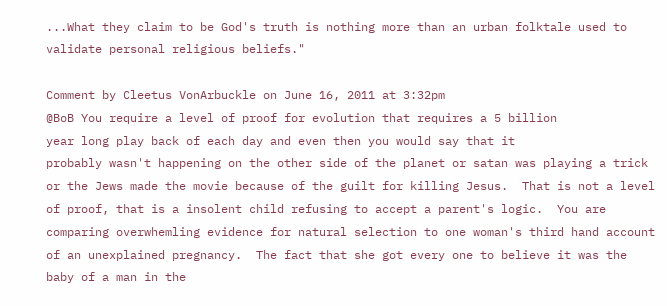...What they claim to be God's truth is nothing more than an urban folktale used to validate personal religious beliefs."

Comment by Cleetus VonArbuckle on June 16, 2011 at 3:32pm
@BoB You require a level of proof for evolution that requires a 5 billion
year long play back of each day and even then you would say that it
probably wasn't happening on the other side of the planet or satan was playing a trick or the Jews made the movie because of the guilt for killing Jesus.  That is not a level of proof, that is a insolent child refusing to accept a parent's logic.  You are comparing overwhemling evidence for natural selection to one woman's third hand account of an unexplained pregnancy.  The fact that she got every one to believe it was the baby of a man in the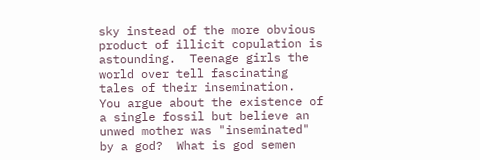sky instead of the more obvious product of illicit copulation is astounding.  Teenage girls the world over tell fascinating tales of their insemination.  You argue about the existence of a single fossil but believe an unwed mother was "inseminated" by a god?  What is god semen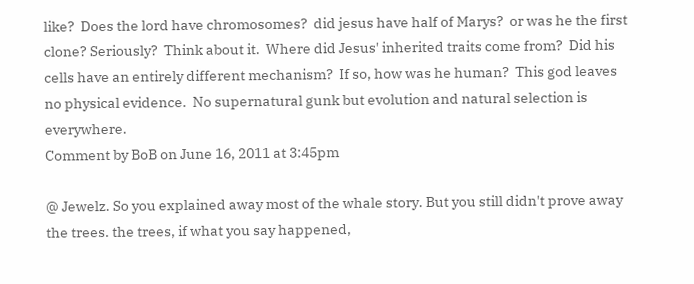like?  Does the lord have chromosomes?  did jesus have half of Marys?  or was he the first clone? Seriously?  Think about it.  Where did Jesus' inherited traits come from?  Did his cells have an entirely different mechanism?  If so, how was he human?  This god leaves no physical evidence.  No supernatural gunk but evolution and natural selection is everywhere.
Comment by BoB on June 16, 2011 at 3:45pm

@ Jewelz. So you explained away most of the whale story. But you still didn't prove away the trees. the trees, if what you say happened,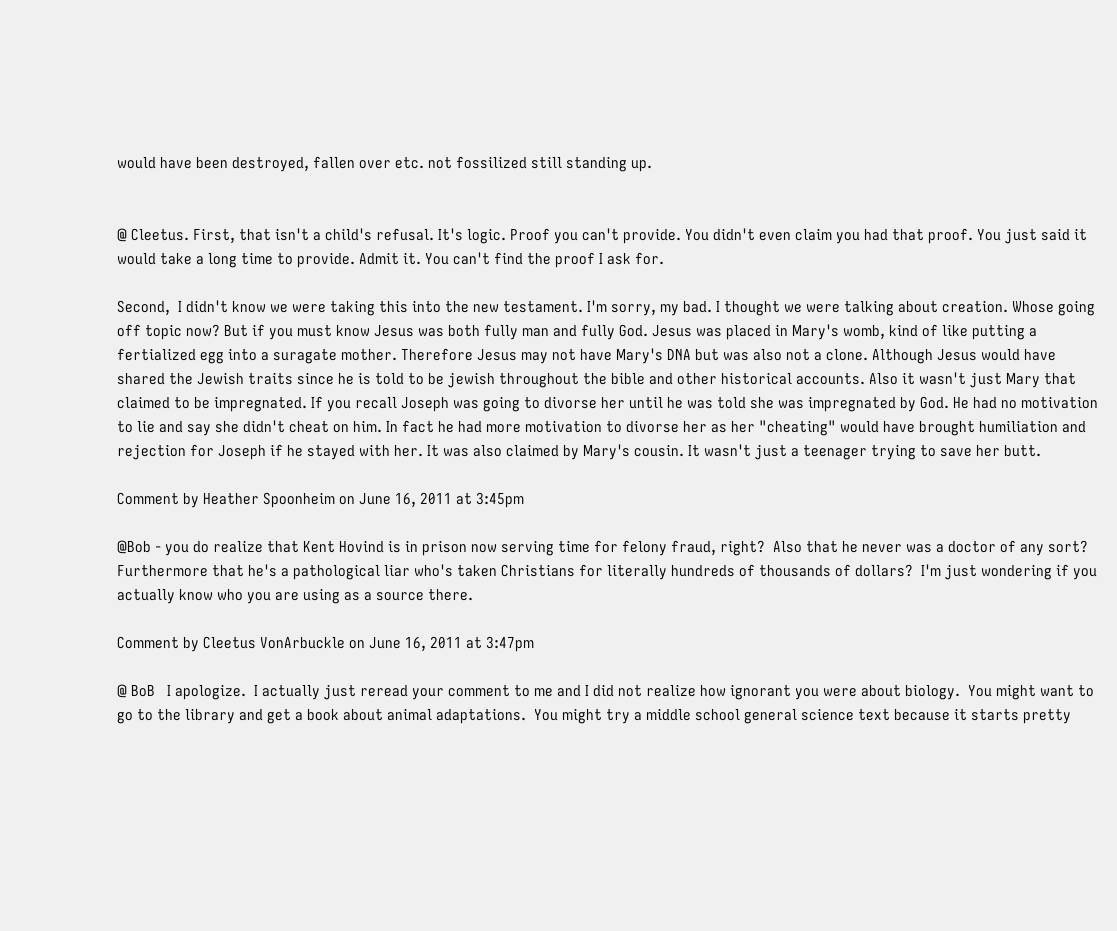would have been destroyed, fallen over etc. not fossilized still standing up.


@ Cleetus. First, that isn't a child's refusal. It's logic. Proof you can't provide. You didn't even claim you had that proof. You just said it would take a long time to provide. Admit it. You can't find the proof I ask for.

Second,  I didn't know we were taking this into the new testament. I'm sorry, my bad. I thought we were talking about creation. Whose going off topic now? But if you must know Jesus was both fully man and fully God. Jesus was placed in Mary's womb, kind of like putting a fertialized egg into a suragate mother. Therefore Jesus may not have Mary's DNA but was also not a clone. Although Jesus would have shared the Jewish traits since he is told to be jewish throughout the bible and other historical accounts. Also it wasn't just Mary that claimed to be impregnated. If you recall Joseph was going to divorse her until he was told she was impregnated by God. He had no motivation to lie and say she didn't cheat on him. In fact he had more motivation to divorse her as her "cheating" would have brought humiliation and rejection for Joseph if he stayed with her. It was also claimed by Mary's cousin. It wasn't just a teenager trying to save her butt.

Comment by Heather Spoonheim on June 16, 2011 at 3:45pm

@Bob - you do realize that Kent Hovind is in prison now serving time for felony fraud, right?  Also that he never was a doctor of any sort?  Furthermore that he's a pathological liar who's taken Christians for literally hundreds of thousands of dollars?  I'm just wondering if you actually know who you are using as a source there.

Comment by Cleetus VonArbuckle on June 16, 2011 at 3:47pm

@ BoB   I apologize.  I actually just reread your comment to me and I did not realize how ignorant you were about biology.  You might want to go to the library and get a book about animal adaptations.  You might try a middle school general science text because it starts pretty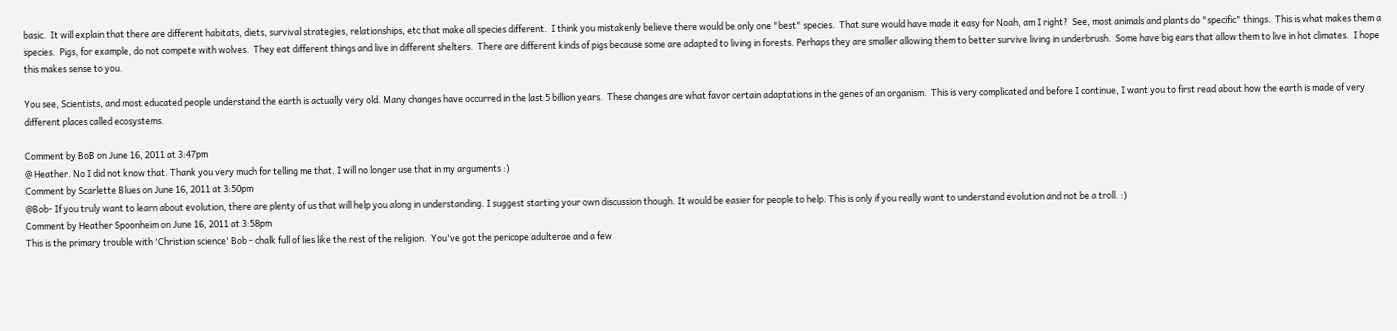basic.  It will explain that there are different habitats, diets, survival strategies, relationships, etc that make all species different.  I think you mistakenly believe there would be only one "best" species.  That sure would have made it easy for Noah, am I right?  See, most animals and plants do "specific" things.  This is what makes them a species.  Pigs, for example, do not compete with wolves.  They eat different things and live in different shelters.  There are different kinds of pigs because some are adapted to living in forests. Perhaps they are smaller allowing them to better survive living in underbrush.  Some have big ears that allow them to live in hot climates.  I hope this makes sense to you.

You see, Scientists, and most educated people understand the earth is actually very old. Many changes have occurred in the last 5 billion years.  These changes are what favor certain adaptations in the genes of an organism.  This is very complicated and before I continue, I want you to first read about how the earth is made of very different places called ecosystems.

Comment by BoB on June 16, 2011 at 3:47pm
@ Heather. No I did not know that. Thank you very much for telling me that. I will no longer use that in my arguments :)
Comment by Scarlette Blues on June 16, 2011 at 3:50pm
@Bob- If you truly want to learn about evolution, there are plenty of us that will help you along in understanding. I suggest starting your own discussion though. It would be easier for people to help. This is only if you really want to understand evolution and not be a troll. :)
Comment by Heather Spoonheim on June 16, 2011 at 3:58pm
This is the primary trouble with 'Christian science' Bob - chalk full of lies like the rest of the religion.  You've got the pericope adulterae and a few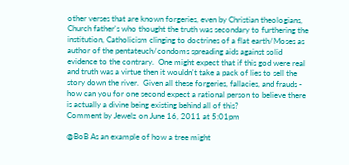other verses that are known forgeries, even by Christian theologians, Church father's who thought the truth was secondary to furthering the institution, Catholicism clinging to doctrines of a flat earth/Moses as author of the pentateuch/condoms spreading aids against solid evidence to the contrary.  One might expect that if this god were real and truth was a virtue then it wouldn't take a pack of lies to sell the story down the river.  Given all these forgeries, fallacies, and frauds - how can you for one second expect a rational person to believe there is actually a divine being existing behind all of this?
Comment by Jewelz on June 16, 2011 at 5:01pm

@BoB As an example of how a tree might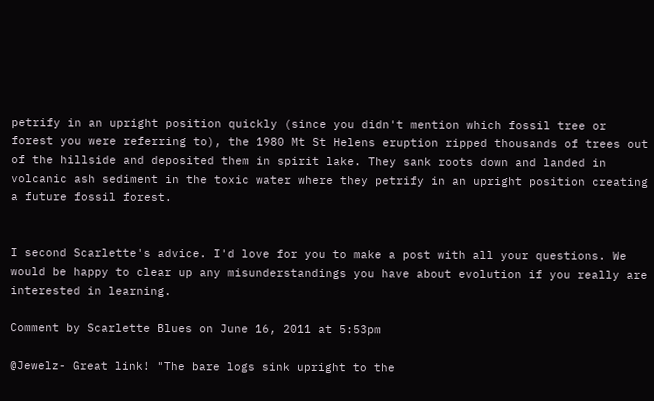petrify in an upright position quickly (since you didn't mention which fossil tree or forest you were referring to), the 1980 Mt St Helens eruption ripped thousands of trees out of the hillside and deposited them in spirit lake. They sank roots down and landed in volcanic ash sediment in the toxic water where they petrify in an upright position creating a future fossil forest.


I second Scarlette's advice. I'd love for you to make a post with all your questions. We would be happy to clear up any misunderstandings you have about evolution if you really are interested in learning.

Comment by Scarlette Blues on June 16, 2011 at 5:53pm

@Jewelz- Great link! "The bare logs sink upright to the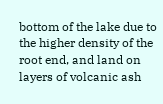bottom of the lake due to the higher density of the root end, and land on layers of volcanic ash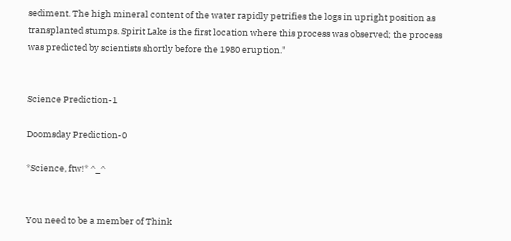sediment. The high mineral content of the water rapidly petrifies the logs in upright position as transplanted stumps. Spirit Lake is the first location where this process was observed; the process was predicted by scientists shortly before the 1980 eruption."


Science Prediction-1

Doomsday Prediction-0

*Science, ftw!* ^_^


You need to be a member of Think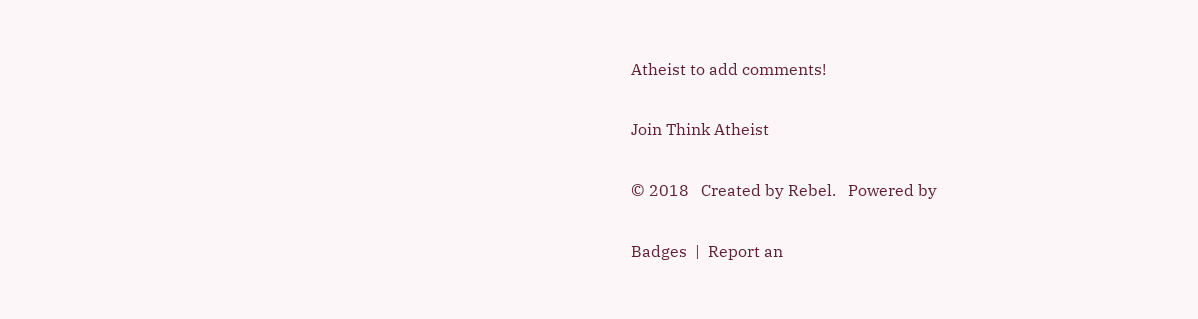Atheist to add comments!

Join Think Atheist

© 2018   Created by Rebel.   Powered by

Badges  |  Report an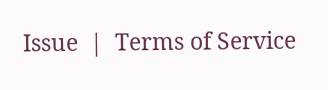Issue  |  Terms of Service